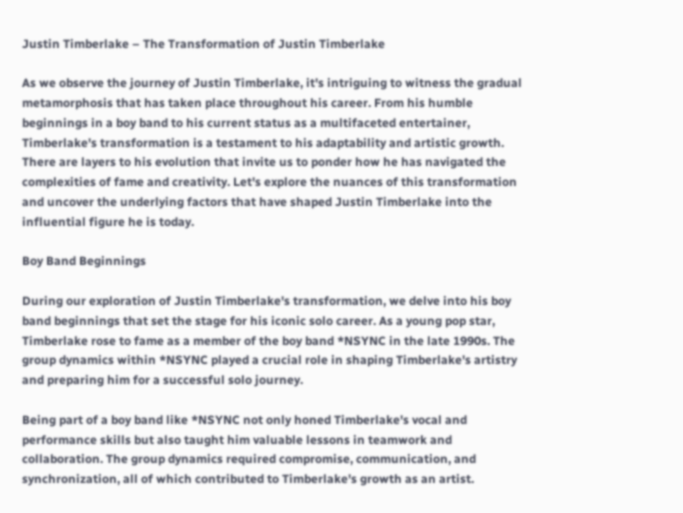Justin Timberlake – The Transformation of Justin Timberlake

As we observe the journey of Justin Timberlake, it's intriguing to witness the gradual metamorphosis that has taken place throughout his career. From his humble beginnings in a boy band to his current status as a multifaceted entertainer, Timberlake's transformation is a testament to his adaptability and artistic growth. There are layers to his evolution that invite us to ponder how he has navigated the complexities of fame and creativity. Let's explore the nuances of this transformation and uncover the underlying factors that have shaped Justin Timberlake into the influential figure he is today.

Boy Band Beginnings

During our exploration of Justin Timberlake's transformation, we delve into his boy band beginnings that set the stage for his iconic solo career. As a young pop star, Timberlake rose to fame as a member of the boy band *NSYNC in the late 1990s. The group dynamics within *NSYNC played a crucial role in shaping Timberlake's artistry and preparing him for a successful solo journey.

Being part of a boy band like *NSYNC not only honed Timberlake's vocal and performance skills but also taught him valuable lessons in teamwork and collaboration. The group dynamics required compromise, communication, and synchronization, all of which contributed to Timberlake's growth as an artist.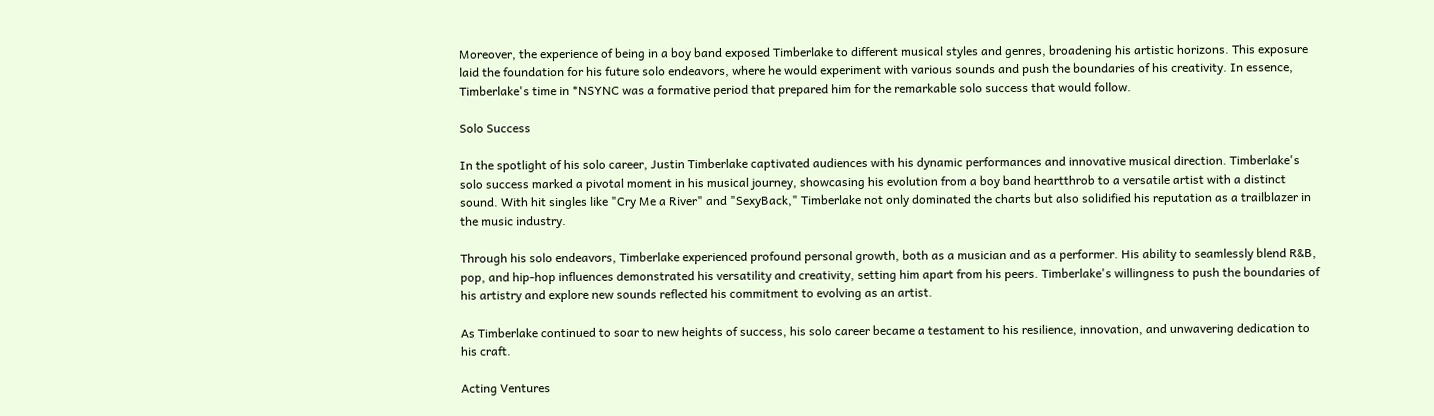Moreover, the experience of being in a boy band exposed Timberlake to different musical styles and genres, broadening his artistic horizons. This exposure laid the foundation for his future solo endeavors, where he would experiment with various sounds and push the boundaries of his creativity. In essence, Timberlake's time in *NSYNC was a formative period that prepared him for the remarkable solo success that would follow.

Solo Success

In the spotlight of his solo career, Justin Timberlake captivated audiences with his dynamic performances and innovative musical direction. Timberlake's solo success marked a pivotal moment in his musical journey, showcasing his evolution from a boy band heartthrob to a versatile artist with a distinct sound. With hit singles like "Cry Me a River" and "SexyBack," Timberlake not only dominated the charts but also solidified his reputation as a trailblazer in the music industry.

Through his solo endeavors, Timberlake experienced profound personal growth, both as a musician and as a performer. His ability to seamlessly blend R&B, pop, and hip-hop influences demonstrated his versatility and creativity, setting him apart from his peers. Timberlake's willingness to push the boundaries of his artistry and explore new sounds reflected his commitment to evolving as an artist.

As Timberlake continued to soar to new heights of success, his solo career became a testament to his resilience, innovation, and unwavering dedication to his craft.

Acting Ventures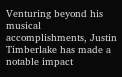Venturing beyond his musical accomplishments, Justin Timberlake has made a notable impact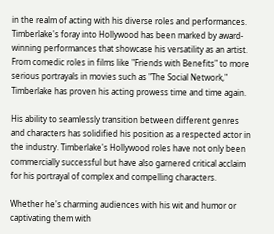in the realm of acting with his diverse roles and performances. Timberlake's foray into Hollywood has been marked by award-winning performances that showcase his versatility as an artist. From comedic roles in films like "Friends with Benefits" to more serious portrayals in movies such as "The Social Network," Timberlake has proven his acting prowess time and time again.

His ability to seamlessly transition between different genres and characters has solidified his position as a respected actor in the industry. Timberlake's Hollywood roles have not only been commercially successful but have also garnered critical acclaim for his portrayal of complex and compelling characters.

Whether he's charming audiences with his wit and humor or captivating them with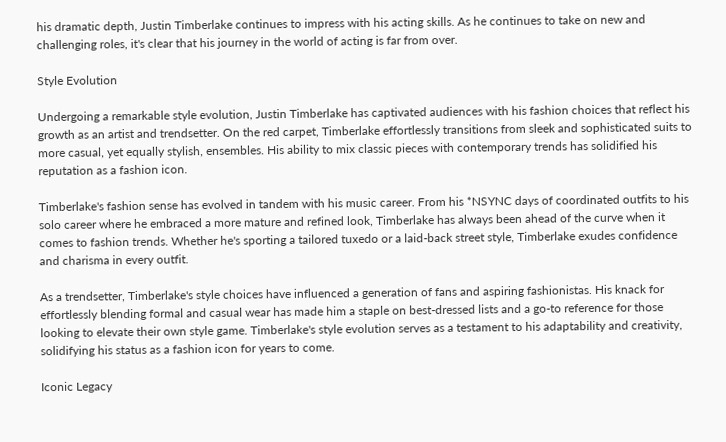his dramatic depth, Justin Timberlake continues to impress with his acting skills. As he continues to take on new and challenging roles, it's clear that his journey in the world of acting is far from over.

Style Evolution

Undergoing a remarkable style evolution, Justin Timberlake has captivated audiences with his fashion choices that reflect his growth as an artist and trendsetter. On the red carpet, Timberlake effortlessly transitions from sleek and sophisticated suits to more casual, yet equally stylish, ensembles. His ability to mix classic pieces with contemporary trends has solidified his reputation as a fashion icon.

Timberlake's fashion sense has evolved in tandem with his music career. From his *NSYNC days of coordinated outfits to his solo career where he embraced a more mature and refined look, Timberlake has always been ahead of the curve when it comes to fashion trends. Whether he's sporting a tailored tuxedo or a laid-back street style, Timberlake exudes confidence and charisma in every outfit.

As a trendsetter, Timberlake's style choices have influenced a generation of fans and aspiring fashionistas. His knack for effortlessly blending formal and casual wear has made him a staple on best-dressed lists and a go-to reference for those looking to elevate their own style game. Timberlake's style evolution serves as a testament to his adaptability and creativity, solidifying his status as a fashion icon for years to come.

Iconic Legacy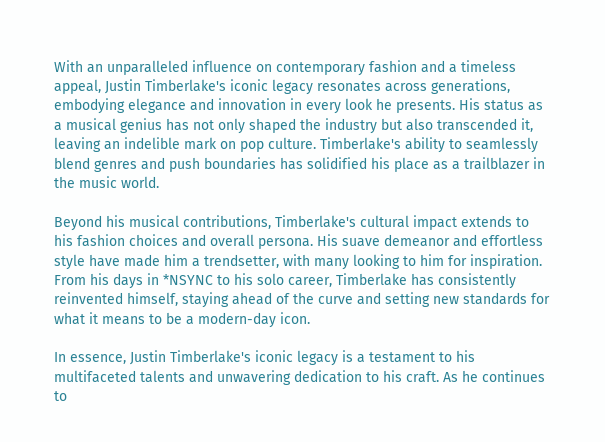With an unparalleled influence on contemporary fashion and a timeless appeal, Justin Timberlake's iconic legacy resonates across generations, embodying elegance and innovation in every look he presents. His status as a musical genius has not only shaped the industry but also transcended it, leaving an indelible mark on pop culture. Timberlake's ability to seamlessly blend genres and push boundaries has solidified his place as a trailblazer in the music world.

Beyond his musical contributions, Timberlake's cultural impact extends to his fashion choices and overall persona. His suave demeanor and effortless style have made him a trendsetter, with many looking to him for inspiration. From his days in *NSYNC to his solo career, Timberlake has consistently reinvented himself, staying ahead of the curve and setting new standards for what it means to be a modern-day icon.

In essence, Justin Timberlake's iconic legacy is a testament to his multifaceted talents and unwavering dedication to his craft. As he continues to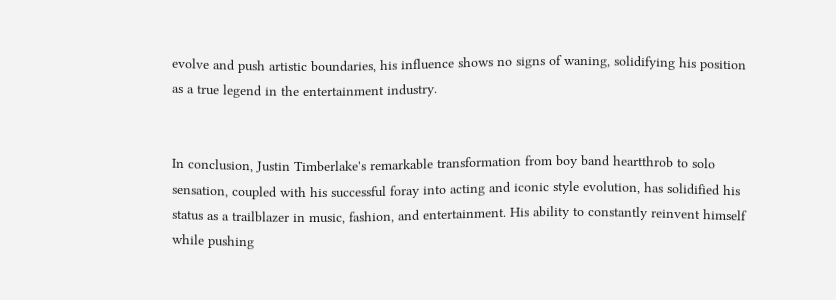evolve and push artistic boundaries, his influence shows no signs of waning, solidifying his position as a true legend in the entertainment industry.


In conclusion, Justin Timberlake's remarkable transformation from boy band heartthrob to solo sensation, coupled with his successful foray into acting and iconic style evolution, has solidified his status as a trailblazer in music, fashion, and entertainment. His ability to constantly reinvent himself while pushing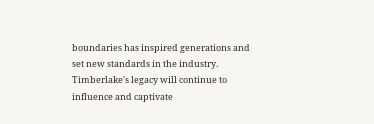boundaries has inspired generations and set new standards in the industry. Timberlake's legacy will continue to influence and captivate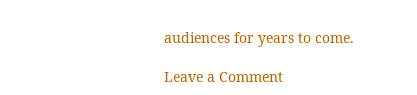audiences for years to come.

Leave a Comment